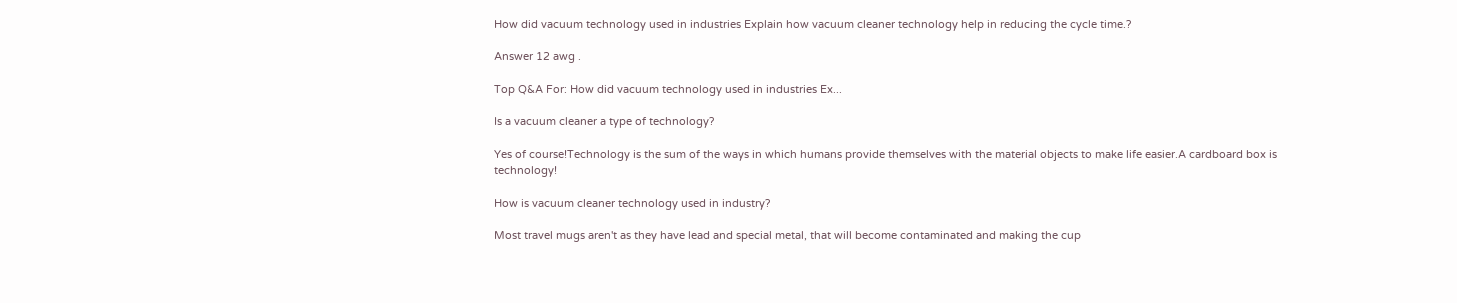How did vacuum technology used in industries Explain how vacuum cleaner technology help in reducing the cycle time.?

Answer 12 awg .

Top Q&A For: How did vacuum technology used in industries Ex...

Is a vacuum cleaner a type of technology?

Yes of course!Technology is the sum of the ways in which humans provide themselves with the material objects to make life easier.A cardboard box is technology!

How is vacuum cleaner technology used in industry?

Most travel mugs aren't as they have lead and special metal, that will become contaminated and making the cup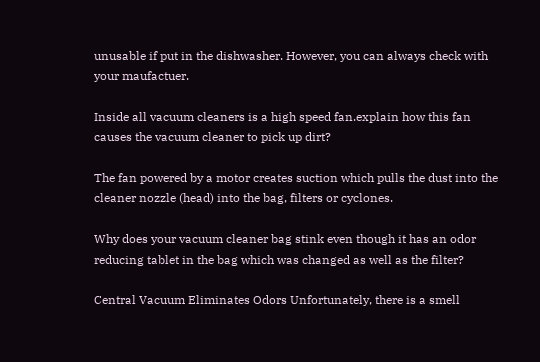unusable if put in the dishwasher. However, you can always check with your maufactuer.

Inside all vacuum cleaners is a high speed fan.explain how this fan causes the vacuum cleaner to pick up dirt?

The fan powered by a motor creates suction which pulls the dust into the cleaner nozzle (head) into the bag, filters or cyclones.

Why does your vacuum cleaner bag stink even though it has an odor reducing tablet in the bag which was changed as well as the filter?

Central Vacuum Eliminates Odors Unfortunately, there is a smell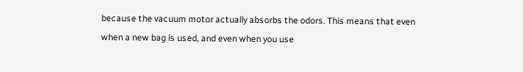because the vacuum motor actually absorbs the odors. This means that even when a new bag is used, and even when you use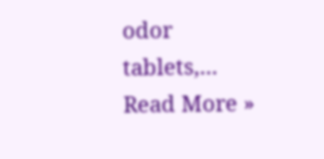odor tablets,... Read More »